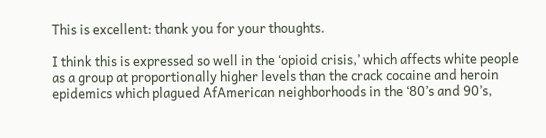This is excellent: thank you for your thoughts.

I think this is expressed so well in the ‘opioid crisis,’ which affects white people as a group at proportionally higher levels than the crack cocaine and heroin epidemics which plagued AfAmerican neighborhoods in the ‘80’s and 90’s,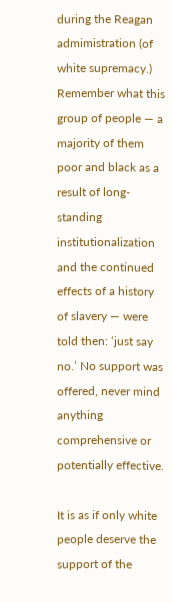during the Reagan admimistration (of white supremacy.) Remember what this group of people — a majority of them poor and black as a result of long-standing institutionalization and the continued effects of a history of slavery — were told then: ‘just say no.’ No support was offered, never mind anything comprehensive or potentially effective.

It is as if only white people deserve the support of the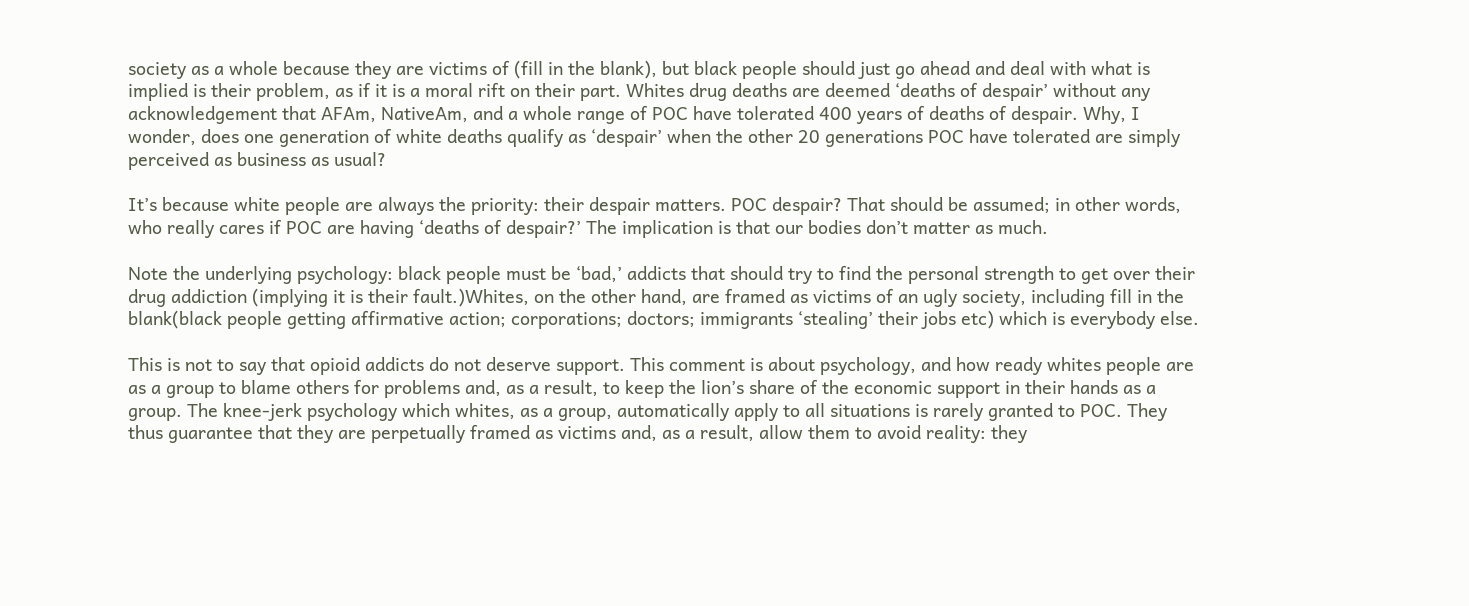society as a whole because they are victims of (fill in the blank), but black people should just go ahead and deal with what is implied is their problem, as if it is a moral rift on their part. Whites drug deaths are deemed ‘deaths of despair’ without any acknowledgement that AFAm, NativeAm, and a whole range of POC have tolerated 400 years of deaths of despair. Why, I wonder, does one generation of white deaths qualify as ‘despair’ when the other 20 generations POC have tolerated are simply perceived as business as usual?

It’s because white people are always the priority: their despair matters. POC despair? That should be assumed; in other words, who really cares if POC are having ‘deaths of despair?’ The implication is that our bodies don’t matter as much.

Note the underlying psychology: black people must be ‘bad,’ addicts that should try to find the personal strength to get over their drug addiction (implying it is their fault.)Whites, on the other hand, are framed as victims of an ugly society, including fill in the blank(black people getting affirmative action; corporations; doctors; immigrants ‘stealing’ their jobs etc) which is everybody else.

This is not to say that opioid addicts do not deserve support. This comment is about psychology, and how ready whites people are as a group to blame others for problems and, as a result, to keep the lion’s share of the economic support in their hands as a group. The knee-jerk psychology which whites, as a group, automatically apply to all situations is rarely granted to POC. They thus guarantee that they are perpetually framed as victims and, as a result, allow them to avoid reality: they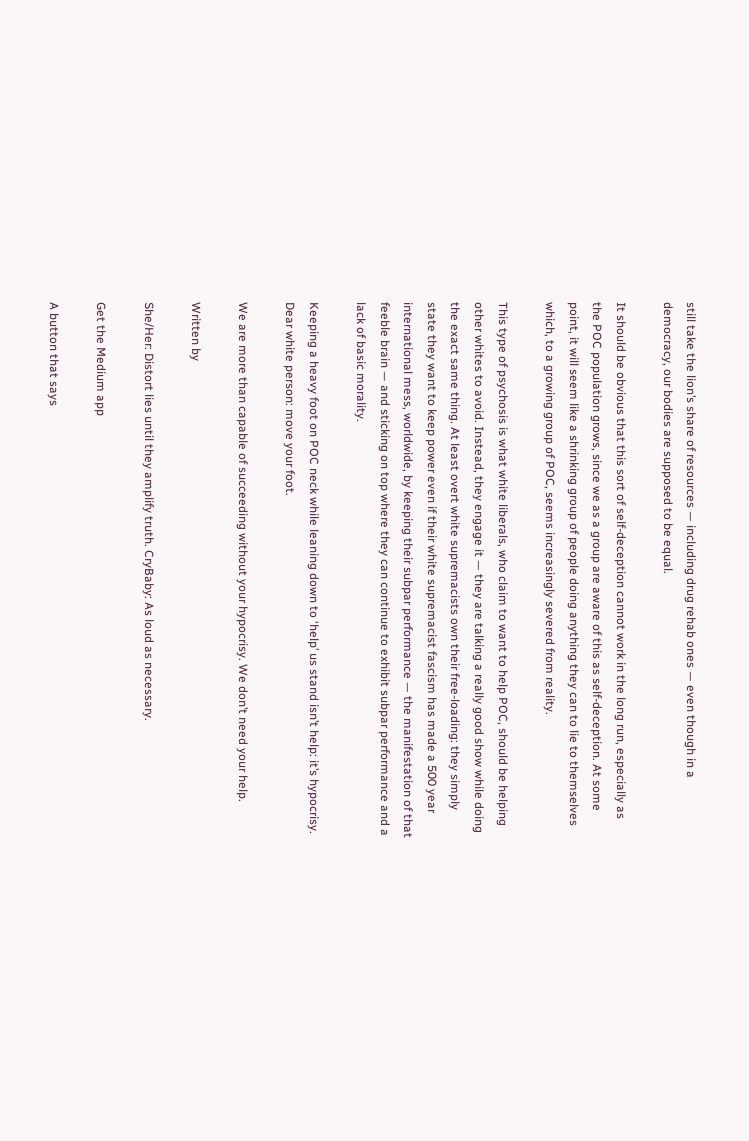still take the lion’s share of resources — including drug rehab ones — even though in a democracy, our bodies are supposed to be equal.

It should be obvious that this sort of self-deception cannot work in the long run, especially as the POC population grows, since we as a group are aware of this as self-deception. At some point, it will seem like a shrinking group of people doing anything they can to lie to themselves which, to a growing group of POC, seems increasingly severed from reality.

This type of psychosis is what white liberals, who claim to want to help POC, should be helping other whites to avoid. Instead, they engage it — they are talking a really good show while doing the exact same thing. At least overt white supremacists own their free-loading: they simply state they want to keep power even if their white supremacist fascism has made a 500 year international mess, worldwide, by keeping their subpar performance — the manifestation of that feeble brain — and sticking on top where they can continue to exhibit subpar performance and a lack of basic morality.

Keeping a heavy foot on POC neck while leaning down to ‘help’ us stand isn’t help: it’s hypocrisy. Dear white person: move your foot.

We are more than capable of succeeding without your hypocrisy. We don’t need your help.

Written by

She/Her: Distort lies until they amplify truth. CryBaby: As loud as necessary.

Get the Medium app

A button that says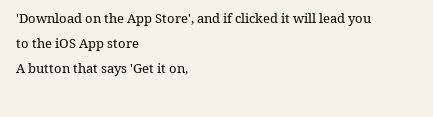'Download on the App Store', and if clicked it will lead you to the iOS App store
A button that says 'Get it on,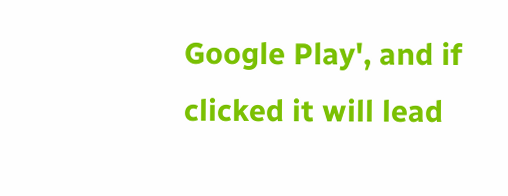Google Play', and if clicked it will lead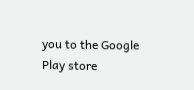you to the Google Play store